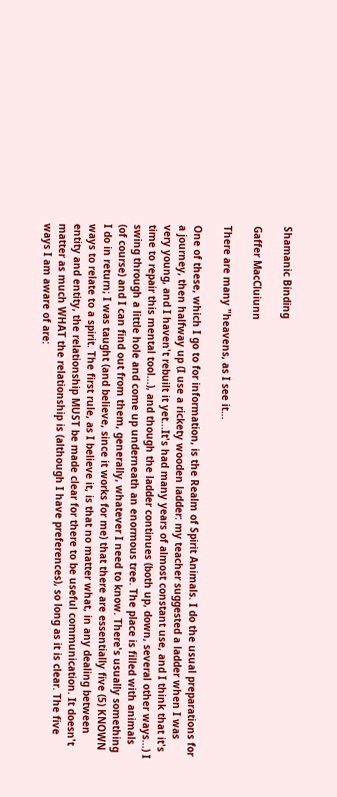Shamanic Binding

Gaffer MacCluiunn

There are many "heavens, as I see it...

One of these, which I go to for information, is the Realm of Spirit Animals. I do the usual preparations for a journey, then halfway up (I use a rickety wooden ladder: my teacher suggested a ladder when I was very young, and I haven't rebuilt it yet...It's had many years of almost constant use, and I think that it's time to repair this mental tool...), and though the ladder continues (both up, down, several other ways...) I swing through a little hole and come up underneath an enormous tree. The place is filled with animals (of course) and I can find out from them, generally, whatever I need to know. There's usually something I do in return; I was taught (and believe, since it works for me) that there are essentially five (5) KNOWN ways to relate to a spirit. The first rule, as I believe it, is that no matter what, in any dealing between entity and entity, the relationship MUST be made clear for there to be useful communication. It doesn't matter as much WHAT the relationship is (although I have preferences), so long as it is clear. The five ways I am aware of are: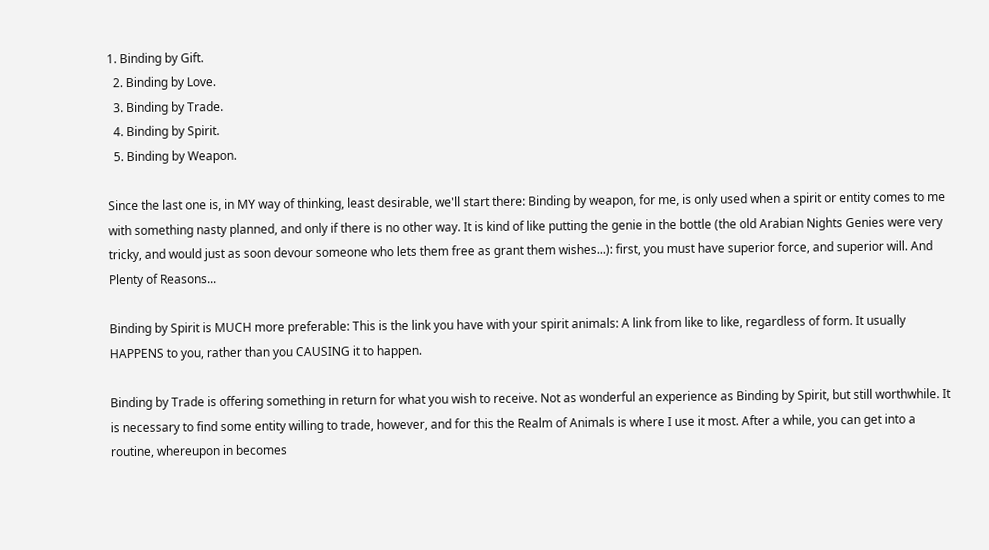1. Binding by Gift.
  2. Binding by Love.
  3. Binding by Trade.
  4. Binding by Spirit.
  5. Binding by Weapon.

Since the last one is, in MY way of thinking, least desirable, we'll start there: Binding by weapon, for me, is only used when a spirit or entity comes to me with something nasty planned, and only if there is no other way. It is kind of like putting the genie in the bottle (the old Arabian Nights Genies were very tricky, and would just as soon devour someone who lets them free as grant them wishes...): first, you must have superior force, and superior will. And Plenty of Reasons...

Binding by Spirit is MUCH more preferable: This is the link you have with your spirit animals: A link from like to like, regardless of form. It usually HAPPENS to you, rather than you CAUSING it to happen.

Binding by Trade is offering something in return for what you wish to receive. Not as wonderful an experience as Binding by Spirit, but still worthwhile. It is necessary to find some entity willing to trade, however, and for this the Realm of Animals is where I use it most. After a while, you can get into a routine, whereupon in becomes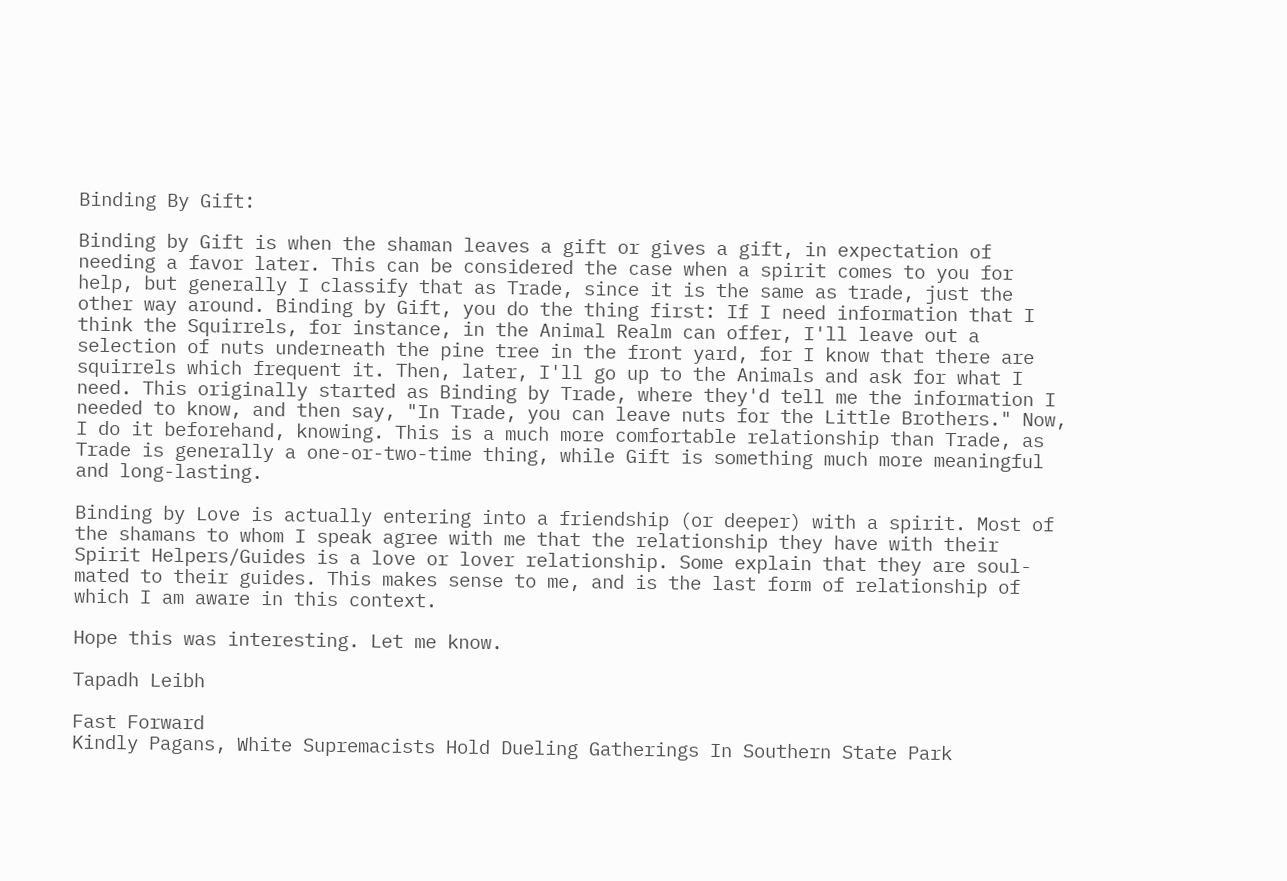Binding By Gift:

Binding by Gift is when the shaman leaves a gift or gives a gift, in expectation of needing a favor later. This can be considered the case when a spirit comes to you for help, but generally I classify that as Trade, since it is the same as trade, just the other way around. Binding by Gift, you do the thing first: If I need information that I think the Squirrels, for instance, in the Animal Realm can offer, I'll leave out a selection of nuts underneath the pine tree in the front yard, for I know that there are squirrels which frequent it. Then, later, I'll go up to the Animals and ask for what I need. This originally started as Binding by Trade, where they'd tell me the information I needed to know, and then say, "In Trade, you can leave nuts for the Little Brothers." Now, I do it beforehand, knowing. This is a much more comfortable relationship than Trade, as Trade is generally a one-or-two-time thing, while Gift is something much more meaningful and long-lasting.

Binding by Love is actually entering into a friendship (or deeper) with a spirit. Most of the shamans to whom I speak agree with me that the relationship they have with their Spirit Helpers/Guides is a love or lover relationship. Some explain that they are soul-mated to their guides. This makes sense to me, and is the last form of relationship of which I am aware in this context.

Hope this was interesting. Let me know.

Tapadh Leibh

Fast Forward
Kindly Pagans, White Supremacists Hold Dueling Gatherings In Southern State Park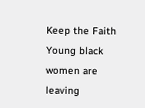Keep the Faith
Young black women are leaving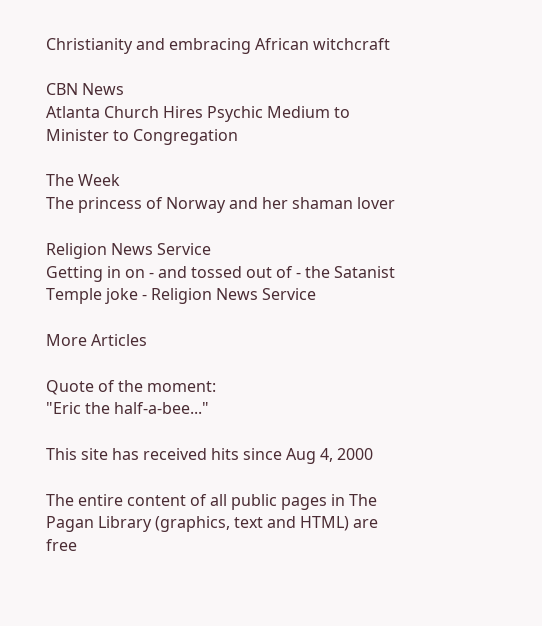Christianity and embracing African witchcraft

CBN News
Atlanta Church Hires Psychic Medium to Minister to Congregation

The Week
The princess of Norway and her shaman lover

Religion News Service
Getting in on - and tossed out of - the Satanist Temple joke - Religion News Service

More Articles

Quote of the moment:
"Eric the half-a-bee..."

This site has received hits since Aug 4, 2000

The entire content of all public pages in The Pagan Library (graphics, text and HTML) are free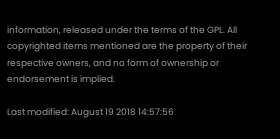information, released under the terms of the GPL. All copyrighted items mentioned are the property of their respective owners, and no form of ownership or endorsement is implied.

Last modified: August 19 2018 14:57:56